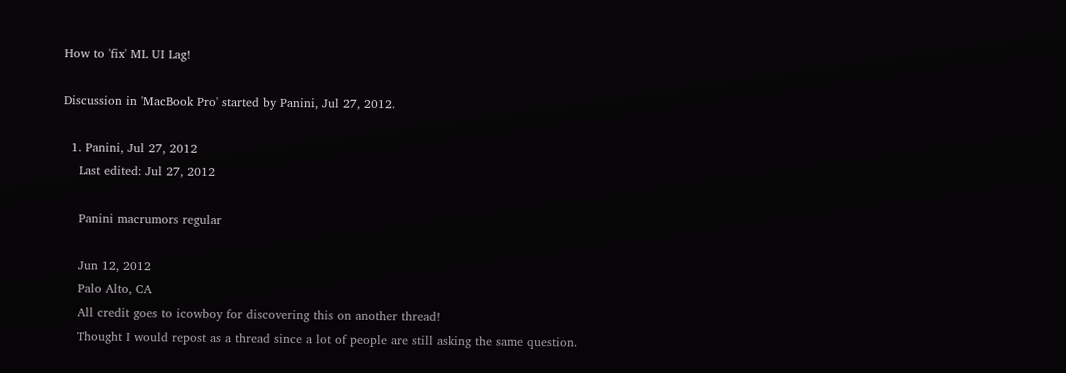How to 'fix' ML UI Lag!

Discussion in 'MacBook Pro' started by Panini, Jul 27, 2012.

  1. Panini, Jul 27, 2012
    Last edited: Jul 27, 2012

    Panini macrumors regular

    Jun 12, 2012
    Palo Alto, CA
    All credit goes to icowboy for discovering this on another thread!
    Thought I would repost as a thread since a lot of people are still asking the same question.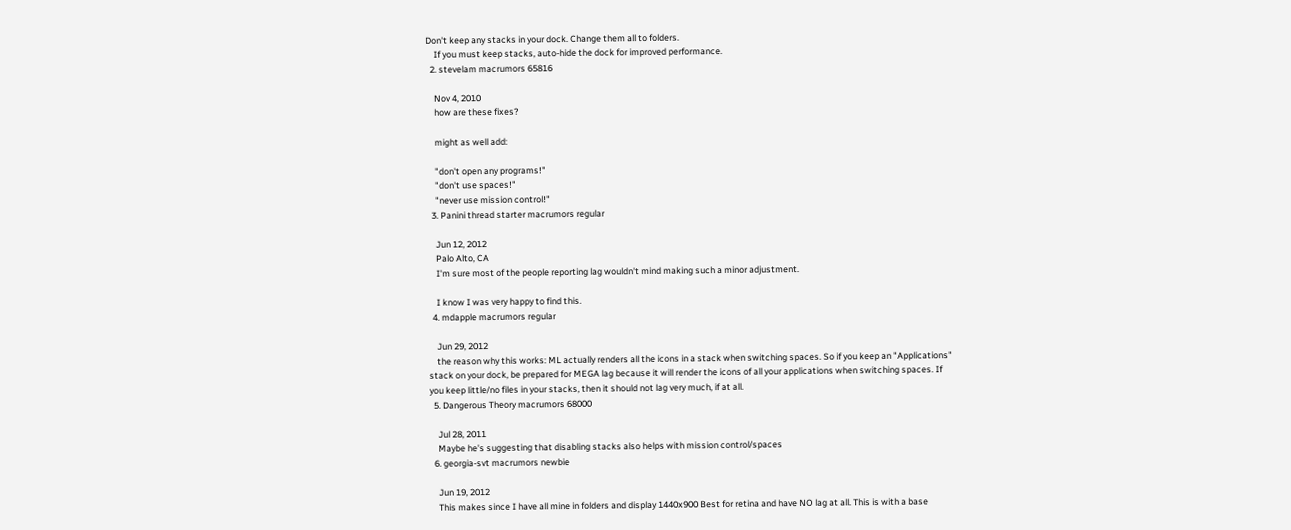Don't keep any stacks in your dock. Change them all to folders.
    If you must keep stacks, auto-hide the dock for improved performance.
  2. stevelam macrumors 65816

    Nov 4, 2010
    how are these fixes?

    might as well add:

    "don't open any programs!"
    "don't use spaces!"
    "never use mission control!"
  3. Panini thread starter macrumors regular

    Jun 12, 2012
    Palo Alto, CA
    I'm sure most of the people reporting lag wouldn't mind making such a minor adjustment.

    I know I was very happy to find this.
  4. mdapple macrumors regular

    Jun 29, 2012
    the reason why this works: ML actually renders all the icons in a stack when switching spaces. So if you keep an "Applications" stack on your dock, be prepared for MEGA lag because it will render the icons of all your applications when switching spaces. If you keep little/no files in your stacks, then it should not lag very much, if at all.
  5. Dangerous Theory macrumors 68000

    Jul 28, 2011
    Maybe he's suggesting that disabling stacks also helps with mission control/spaces
  6. georgia-svt macrumors newbie

    Jun 19, 2012
    This makes since I have all mine in folders and display 1440x900 Best for retina and have NO lag at all. This is with a base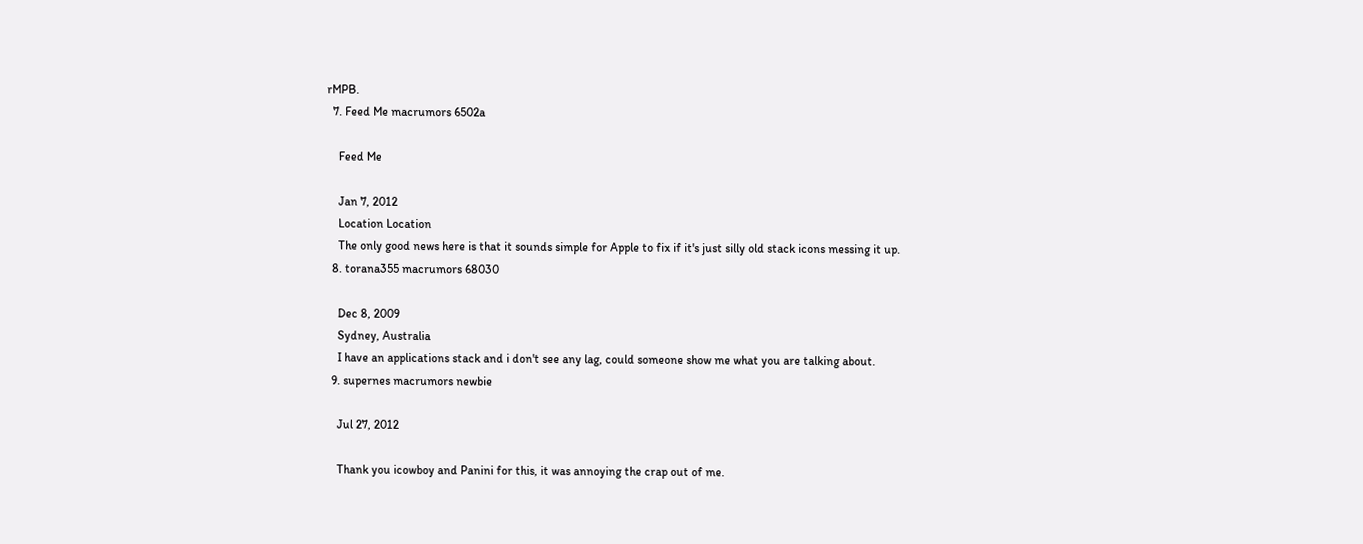rMPB.
  7. Feed Me macrumors 6502a

    Feed Me

    Jan 7, 2012
    Location Location
    The only good news here is that it sounds simple for Apple to fix if it's just silly old stack icons messing it up.
  8. torana355 macrumors 68030

    Dec 8, 2009
    Sydney, Australia
    I have an applications stack and i don't see any lag, could someone show me what you are talking about.
  9. supernes macrumors newbie

    Jul 27, 2012

    Thank you icowboy and Panini for this, it was annoying the crap out of me.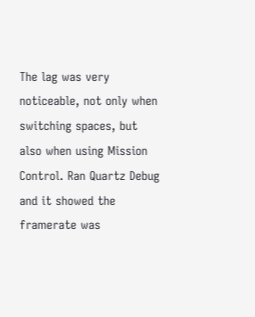The lag was very noticeable, not only when switching spaces, but also when using Mission Control. Ran Quartz Debug and it showed the framerate was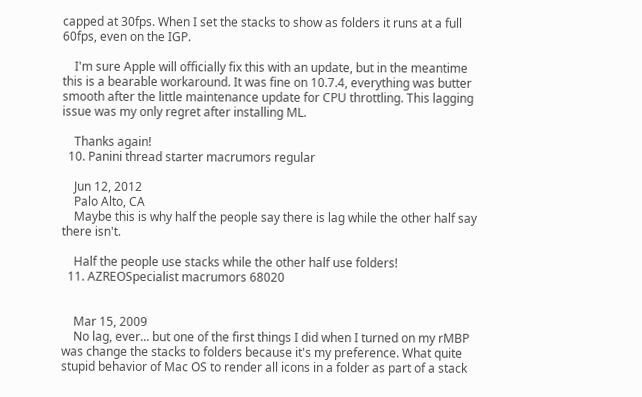capped at 30fps. When I set the stacks to show as folders it runs at a full 60fps, even on the IGP.

    I'm sure Apple will officially fix this with an update, but in the meantime this is a bearable workaround. It was fine on 10.7.4, everything was butter smooth after the little maintenance update for CPU throttling. This lagging issue was my only regret after installing ML.

    Thanks again!
  10. Panini thread starter macrumors regular

    Jun 12, 2012
    Palo Alto, CA
    Maybe this is why half the people say there is lag while the other half say there isn't.

    Half the people use stacks while the other half use folders!
  11. AZREOSpecialist macrumors 68020


    Mar 15, 2009
    No lag, ever... but one of the first things I did when I turned on my rMBP was change the stacks to folders because it's my preference. What quite stupid behavior of Mac OS to render all icons in a folder as part of a stack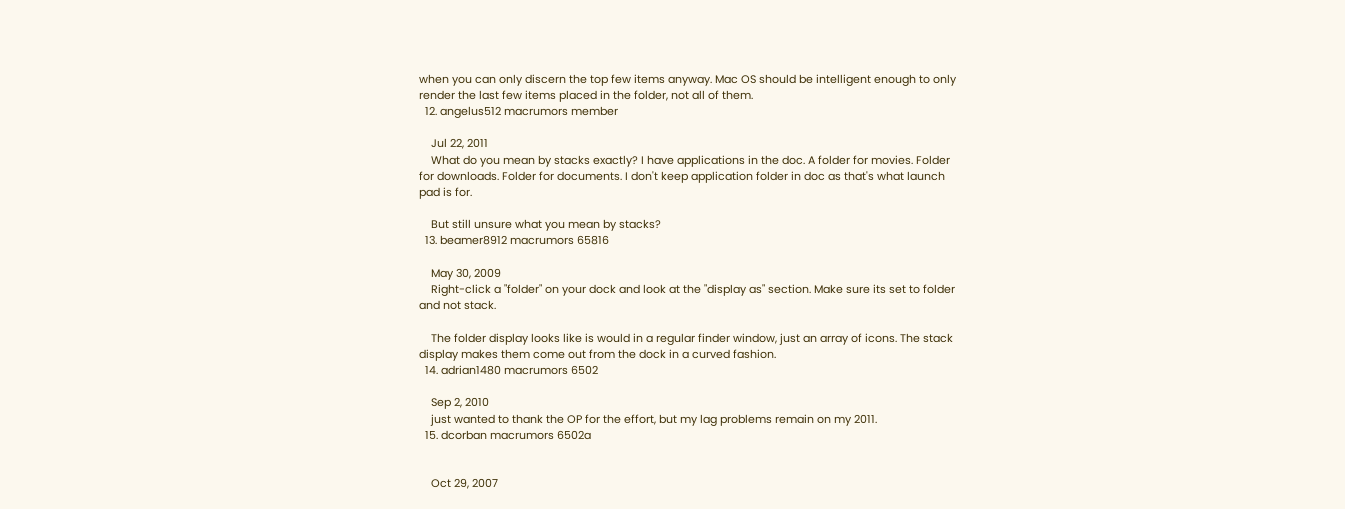when you can only discern the top few items anyway. Mac OS should be intelligent enough to only render the last few items placed in the folder, not all of them.
  12. angelus512 macrumors member

    Jul 22, 2011
    What do you mean by stacks exactly? I have applications in the doc. A folder for movies. Folder for downloads. Folder for documents. I don't keep application folder in doc as that's what launch pad is for.

    But still unsure what you mean by stacks?
  13. beamer8912 macrumors 65816

    May 30, 2009
    Right-click a "folder" on your dock and look at the "display as" section. Make sure its set to folder and not stack.

    The folder display looks like is would in a regular finder window, just an array of icons. The stack display makes them come out from the dock in a curved fashion.
  14. adrian1480 macrumors 6502

    Sep 2, 2010
    just wanted to thank the OP for the effort, but my lag problems remain on my 2011.
  15. dcorban macrumors 6502a


    Oct 29, 2007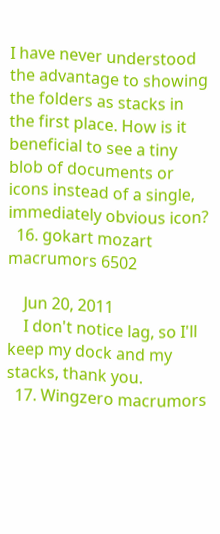I have never understood the advantage to showing the folders as stacks in the first place. How is it beneficial to see a tiny blob of documents or icons instead of a single, immediately obvious icon?
  16. gokart mozart macrumors 6502

    Jun 20, 2011
    I don't notice lag, so I'll keep my dock and my stacks, thank you.
  17. Wingzero macrumors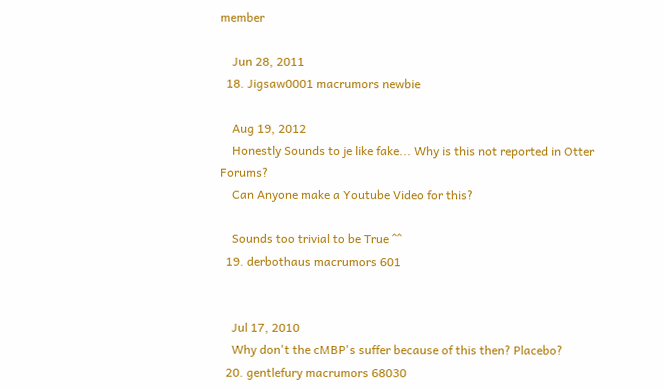member

    Jun 28, 2011
  18. Jigsaw0001 macrumors newbie

    Aug 19, 2012
    Honestly Sounds to je like fake... Why is this not reported in Otter Forums?
    Can Anyone make a Youtube Video for this?

    Sounds too trivial to be True ^^
  19. derbothaus macrumors 601


    Jul 17, 2010
    Why don't the cMBP's suffer because of this then? Placebo?
  20. gentlefury macrumors 68030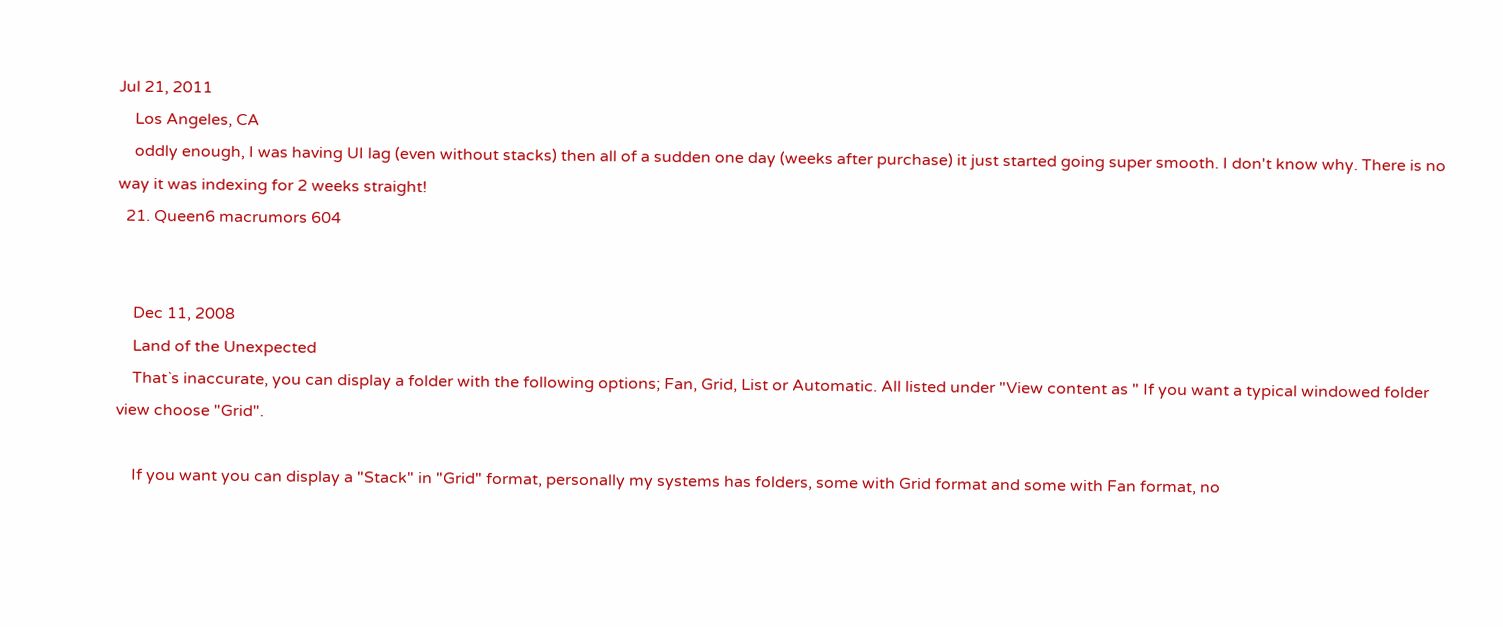Jul 21, 2011
    Los Angeles, CA
    oddly enough, I was having UI lag (even without stacks) then all of a sudden one day (weeks after purchase) it just started going super smooth. I don't know why. There is no way it was indexing for 2 weeks straight!
  21. Queen6 macrumors 604


    Dec 11, 2008
    Land of the Unexpected
    That`s inaccurate, you can display a folder with the following options; Fan, Grid, List or Automatic. All listed under "View content as " If you want a typical windowed folder view choose "Grid".

    If you want you can display a "Stack" in "Grid" format, personally my systems has folders, some with Grid format and some with Fan format, no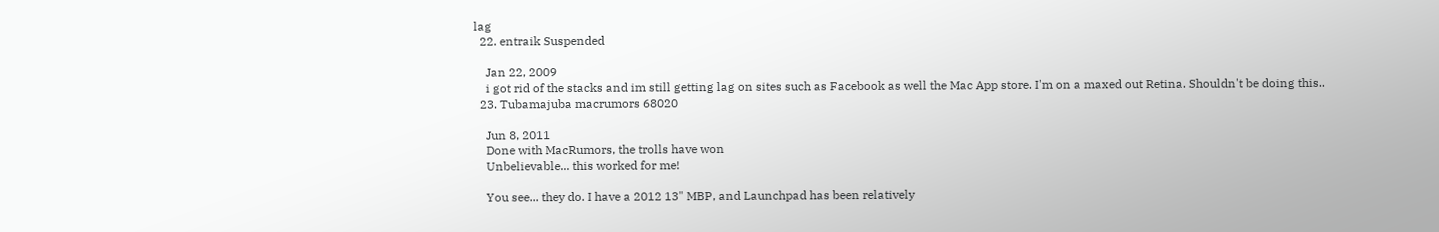lag
  22. entraik Suspended

    Jan 22, 2009
    i got rid of the stacks and im still getting lag on sites such as Facebook as well the Mac App store. I'm on a maxed out Retina. Shouldn't be doing this..
  23. Tubamajuba macrumors 68020

    Jun 8, 2011
    Done with MacRumors, the trolls have won
    Unbelievable... this worked for me!

    You see... they do. I have a 2012 13" MBP, and Launchpad has been relatively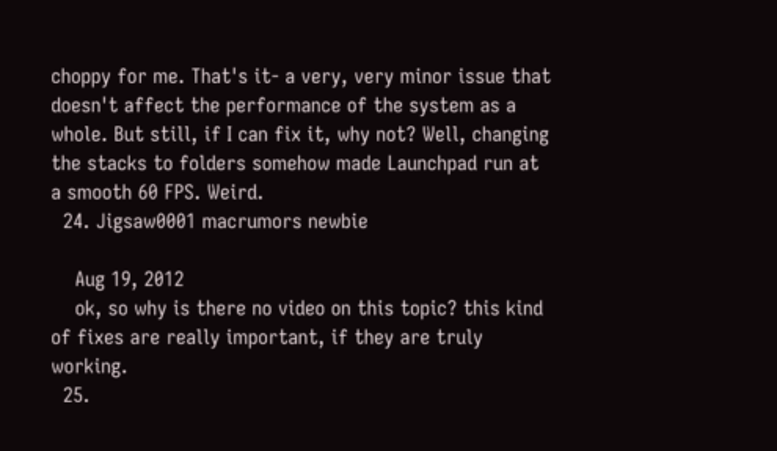choppy for me. That's it- a very, very minor issue that doesn't affect the performance of the system as a whole. But still, if I can fix it, why not? Well, changing the stacks to folders somehow made Launchpad run at a smooth 60 FPS. Weird.
  24. Jigsaw0001 macrumors newbie

    Aug 19, 2012
    ok, so why is there no video on this topic? this kind of fixes are really important, if they are truly working.
  25.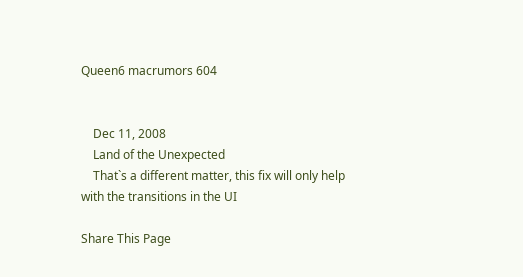Queen6 macrumors 604


    Dec 11, 2008
    Land of the Unexpected
    That`s a different matter, this fix will only help with the transitions in the UI

Share This Page